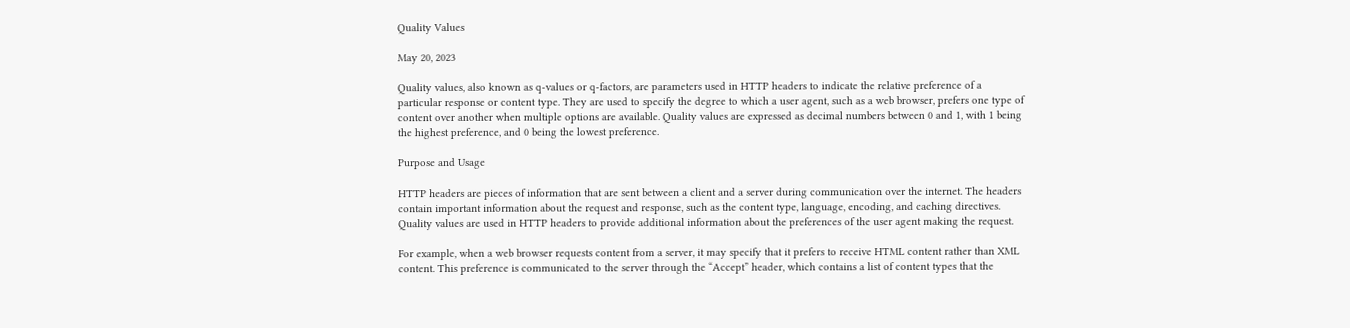Quality Values

May 20, 2023

Quality values, also known as q-values or q-factors, are parameters used in HTTP headers to indicate the relative preference of a particular response or content type. They are used to specify the degree to which a user agent, such as a web browser, prefers one type of content over another when multiple options are available. Quality values are expressed as decimal numbers between 0 and 1, with 1 being the highest preference, and 0 being the lowest preference.

Purpose and Usage

HTTP headers are pieces of information that are sent between a client and a server during communication over the internet. The headers contain important information about the request and response, such as the content type, language, encoding, and caching directives. Quality values are used in HTTP headers to provide additional information about the preferences of the user agent making the request.

For example, when a web browser requests content from a server, it may specify that it prefers to receive HTML content rather than XML content. This preference is communicated to the server through the “Accept” header, which contains a list of content types that the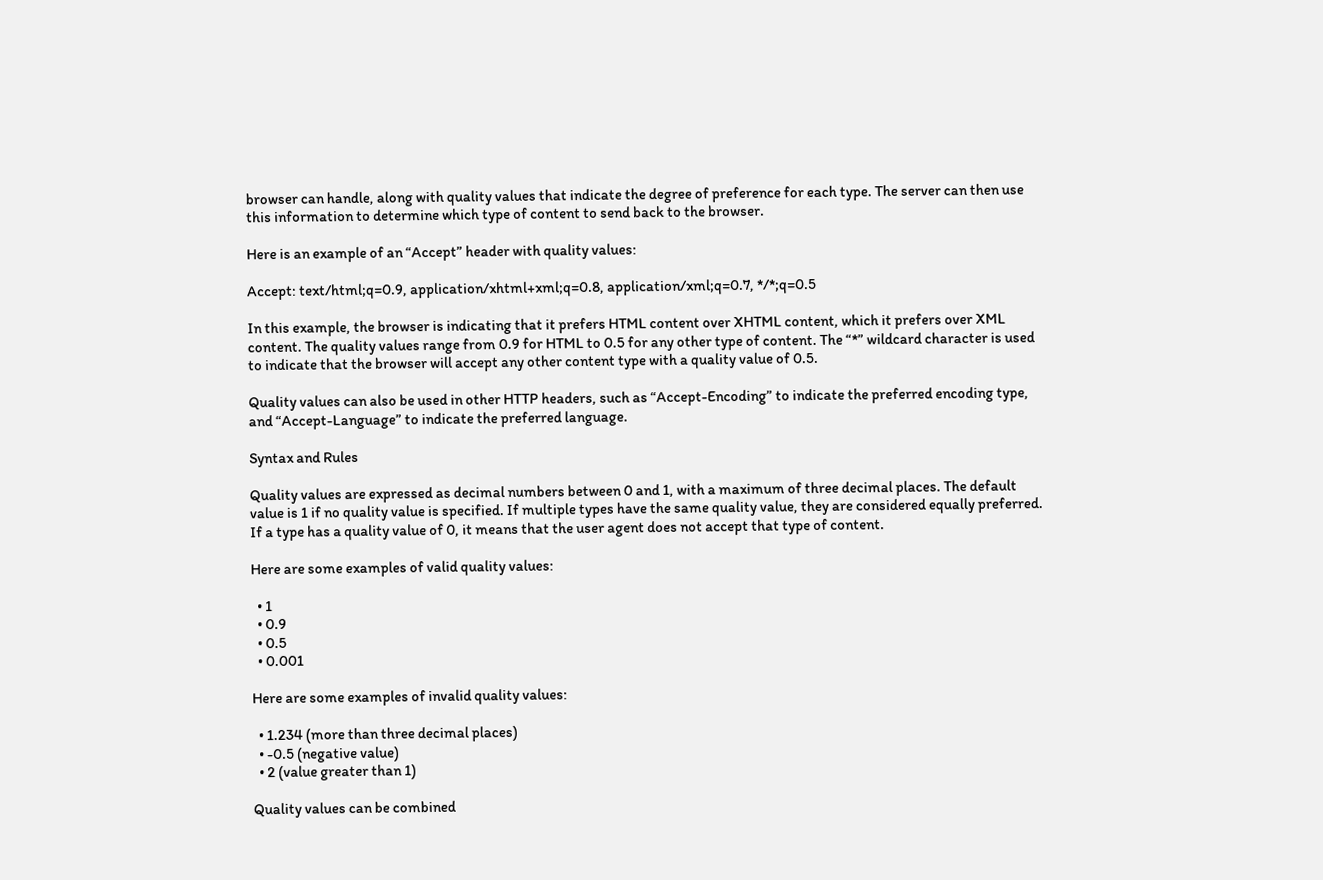browser can handle, along with quality values that indicate the degree of preference for each type. The server can then use this information to determine which type of content to send back to the browser.

Here is an example of an “Accept” header with quality values:

Accept: text/html;q=0.9, application/xhtml+xml;q=0.8, application/xml;q=0.7, */*;q=0.5

In this example, the browser is indicating that it prefers HTML content over XHTML content, which it prefers over XML content. The quality values range from 0.9 for HTML to 0.5 for any other type of content. The “*” wildcard character is used to indicate that the browser will accept any other content type with a quality value of 0.5.

Quality values can also be used in other HTTP headers, such as “Accept-Encoding” to indicate the preferred encoding type, and “Accept-Language” to indicate the preferred language.

Syntax and Rules

Quality values are expressed as decimal numbers between 0 and 1, with a maximum of three decimal places. The default value is 1 if no quality value is specified. If multiple types have the same quality value, they are considered equally preferred. If a type has a quality value of 0, it means that the user agent does not accept that type of content.

Here are some examples of valid quality values:

  • 1
  • 0.9
  • 0.5
  • 0.001

Here are some examples of invalid quality values:

  • 1.234 (more than three decimal places)
  • -0.5 (negative value)
  • 2 (value greater than 1)

Quality values can be combined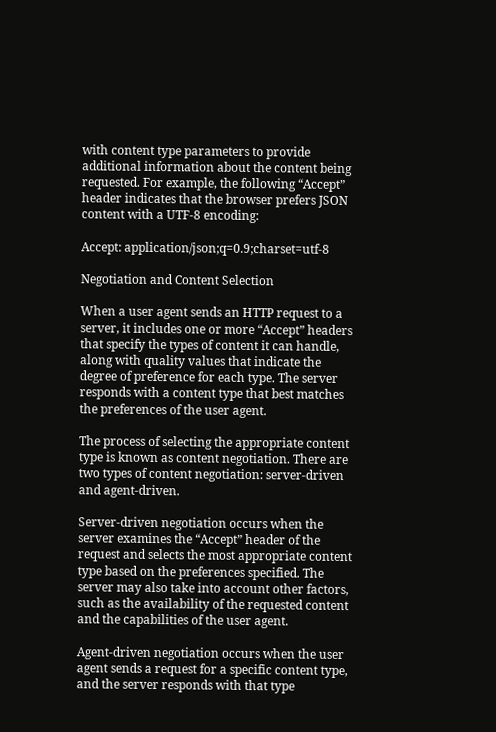with content type parameters to provide additional information about the content being requested. For example, the following “Accept” header indicates that the browser prefers JSON content with a UTF-8 encoding:

Accept: application/json;q=0.9;charset=utf-8

Negotiation and Content Selection

When a user agent sends an HTTP request to a server, it includes one or more “Accept” headers that specify the types of content it can handle, along with quality values that indicate the degree of preference for each type. The server responds with a content type that best matches the preferences of the user agent.

The process of selecting the appropriate content type is known as content negotiation. There are two types of content negotiation: server-driven and agent-driven.

Server-driven negotiation occurs when the server examines the “Accept” header of the request and selects the most appropriate content type based on the preferences specified. The server may also take into account other factors, such as the availability of the requested content and the capabilities of the user agent.

Agent-driven negotiation occurs when the user agent sends a request for a specific content type, and the server responds with that type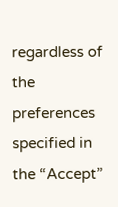regardless of the preferences specified in the “Accept”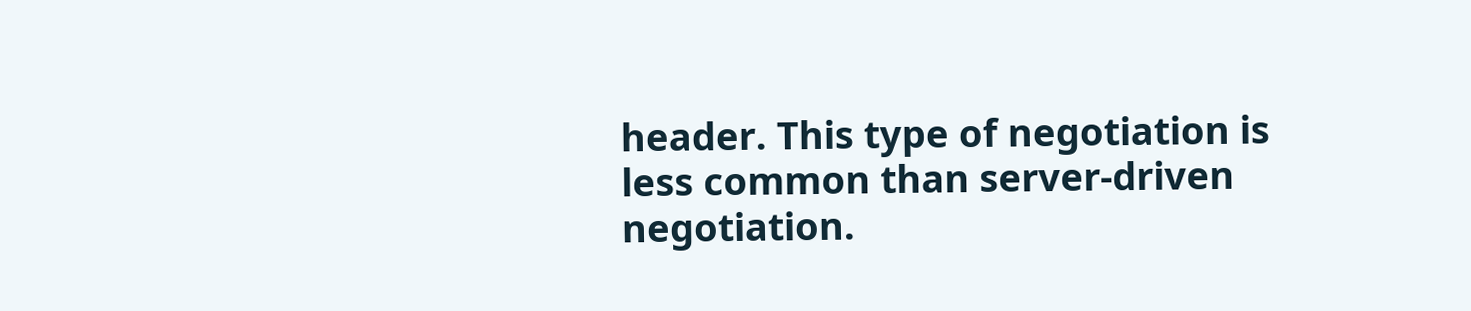header. This type of negotiation is less common than server-driven negotiation.